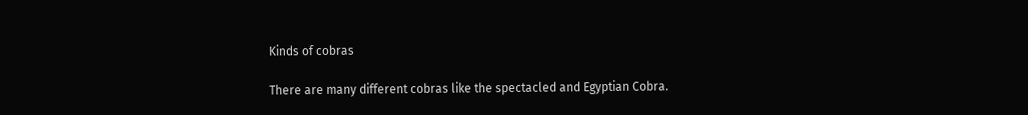Kinds of cobras

There are many different cobras like the spectacled and Egyptian Cobra.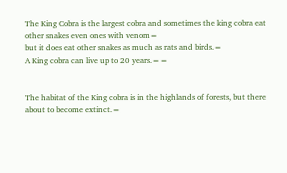The King Cobra is the largest cobra and sometimes the king cobra eat other snakes even ones with venom=
but it does eat other snakes as much as rats and birds.=
A King cobra can live up to 20 years.==


The habitat of the King cobra is in the highlands of forests, but there about to become extinct.=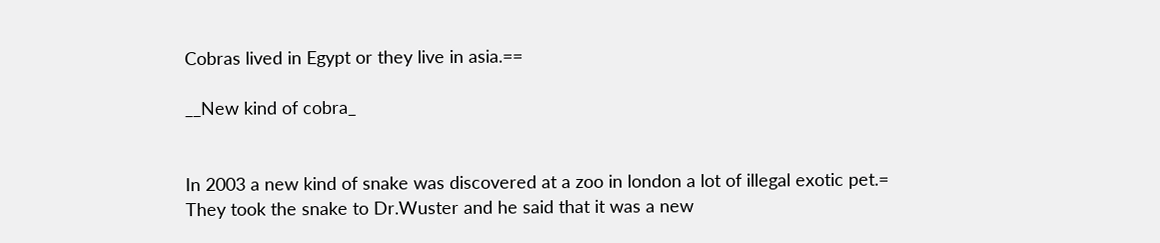Cobras lived in Egypt or they live in asia.==

__New kind of cobra_


In 2003 a new kind of snake was discovered at a zoo in london a lot of illegal exotic pet.=
They took the snake to Dr.Wuster and he said that it was a new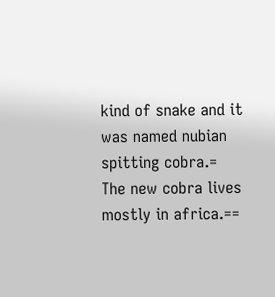kind of snake and it was named nubian spitting cobra.=
The new cobra lives mostly in africa.==